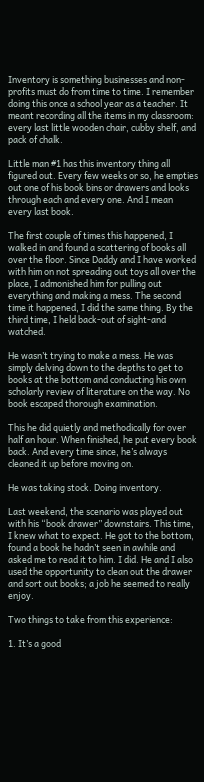Inventory is something businesses and non-profits must do from time to time. I remember doing this once a school year as a teacher. It meant recording all the items in my classroom: every last little wooden chair, cubby shelf, and pack of chalk.

Little man #1 has this inventory thing all figured out. Every few weeks or so, he empties out one of his book bins or drawers and looks through each and every one. And I mean every last book.

The first couple of times this happened, I walked in and found a scattering of books all over the floor. Since Daddy and I have worked with him on not spreading out toys all over the place, I admonished him for pulling out everything and making a mess. The second time it happened, I did the same thing. By the third time, I held back-out of sight-and watched.

He wasn’t trying to make a mess. He was simply delving down to the depths to get to books at the bottom and conducting his own scholarly review of literature on the way. No book escaped thorough examination.

This he did quietly and methodically for over half an hour. When finished, he put every book back. And every time since, he’s always cleaned it up before moving on.

He was taking stock. Doing inventory.

Last weekend, the scenario was played out with his “book drawer” downstairs. This time, I knew what to expect. He got to the bottom, found a book he hadn’t seen in awhile and asked me to read it to him. I did. He and I also used the opportunity to clean out the drawer and sort out books; a job he seemed to really enjoy.

Two things to take from this experience:

1. It’s a good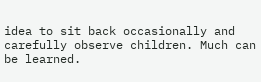idea to sit back occasionally and carefully observe children. Much can be learned.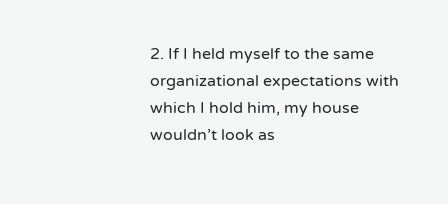2. If I held myself to the same organizational expectations with which I hold him, my house wouldn’t look as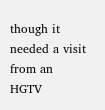though it needed a visit from an HGTV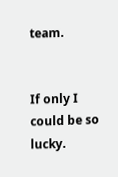team.


If only I could be so lucky.